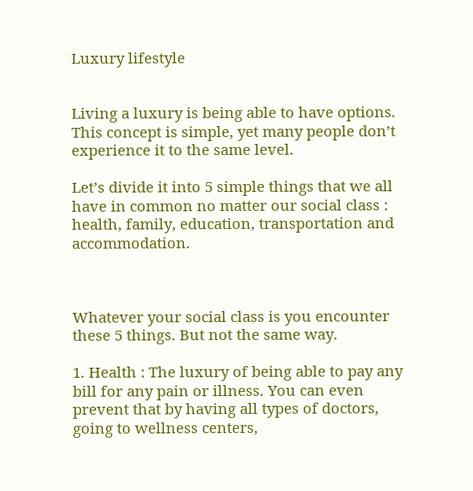Luxury lifestyle


Living a luxury is being able to have options. This concept is simple, yet many people don’t experience it to the same level.

Let’s divide it into 5 simple things that we all have in common no matter our social class : health, family, education, transportation and accommodation.



Whatever your social class is you encounter these 5 things. But not the same way.

1. Health : The luxury of being able to pay any bill for any pain or illness. You can even prevent that by having all types of doctors, going to wellness centers,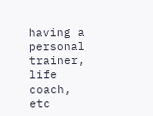having a personal trainer, life coach, etc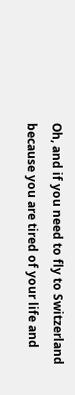Oh, and if you need to fly to Switzerland because you are tired of your life and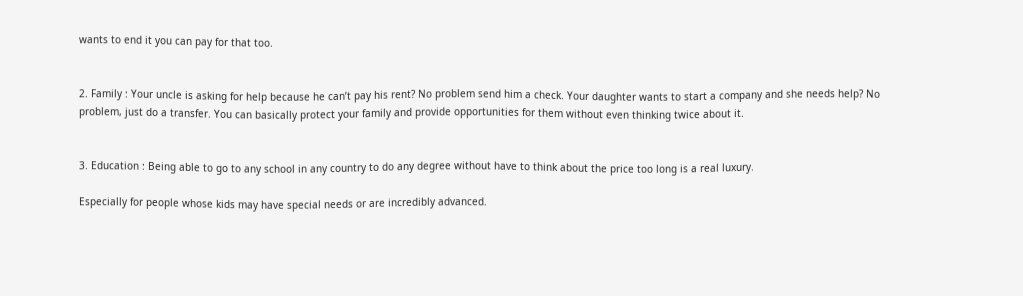wants to end it you can pay for that too.


2. Family : Your uncle is asking for help because he can’t pay his rent? No problem send him a check. Your daughter wants to start a company and she needs help? No problem, just do a transfer. You can basically protect your family and provide opportunities for them without even thinking twice about it.


3. Education : Being able to go to any school in any country to do any degree without have to think about the price too long is a real luxury.

Especially for people whose kids may have special needs or are incredibly advanced.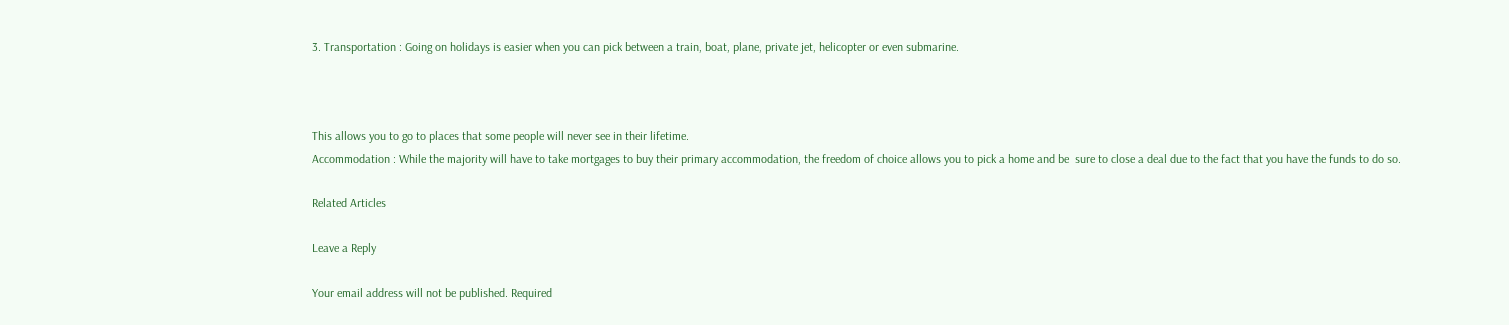3. Transportation : Going on holidays is easier when you can pick between a train, boat, plane, private jet, helicopter or even submarine.



This allows you to go to places that some people will never see in their lifetime.
Accommodation : While the majority will have to take mortgages to buy their primary accommodation, the freedom of choice allows you to pick a home and be  sure to close a deal due to the fact that you have the funds to do so.

Related Articles

Leave a Reply

Your email address will not be published. Required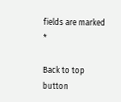fields are marked *

Back to top button